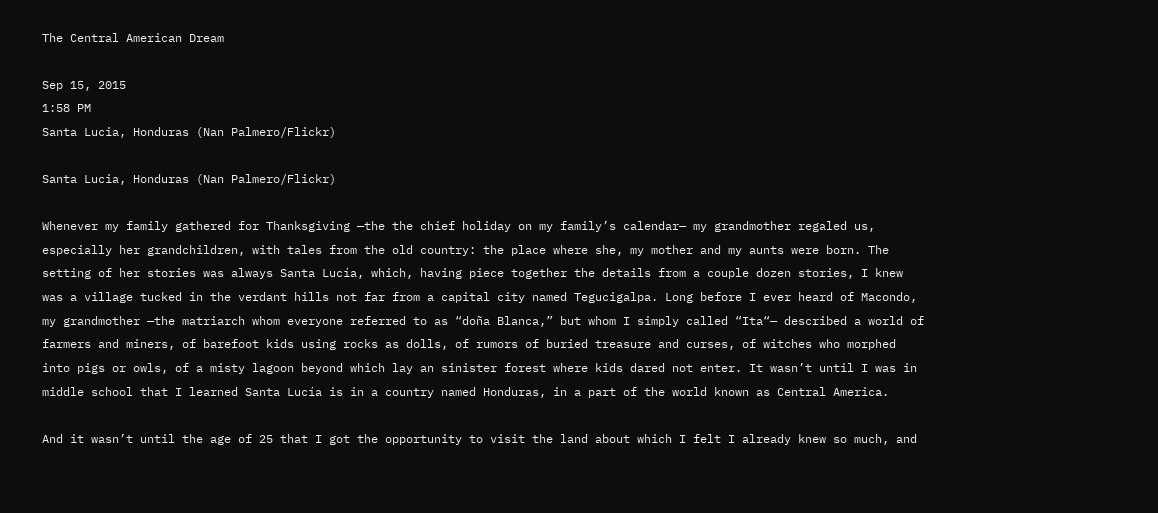The Central American Dream

Sep 15, 2015
1:58 PM
Santa Lucia, Honduras (Nan Palmero/Flickr)

Santa Lucia, Honduras (Nan Palmero/Flickr)

Whenever my family gathered for Thanksgiving —the the chief holiday on my family’s calendar— my grandmother regaled us, especially her grandchildren, with tales from the old country: the place where she, my mother and my aunts were born. The setting of her stories was always Santa Lucía, which, having piece together the details from a couple dozen stories, I knew was a village tucked in the verdant hills not far from a capital city named Tegucigalpa. Long before I ever heard of Macondo, my grandmother —the matriarch whom everyone referred to as “doña Blanca,” but whom I simply called “Ita“— described a world of farmers and miners, of barefoot kids using rocks as dolls, of rumors of buried treasure and curses, of witches who morphed into pigs or owls, of a misty lagoon beyond which lay an sinister forest where kids dared not enter. It wasn’t until I was in middle school that I learned Santa Lucía is in a country named Honduras, in a part of the world known as Central America.

And it wasn’t until the age of 25 that I got the opportunity to visit the land about which I felt I already knew so much, and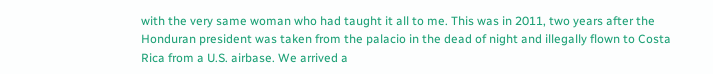with the very same woman who had taught it all to me. This was in 2011, two years after the Honduran president was taken from the palacio in the dead of night and illegally flown to Costa Rica from a U.S. airbase. We arrived a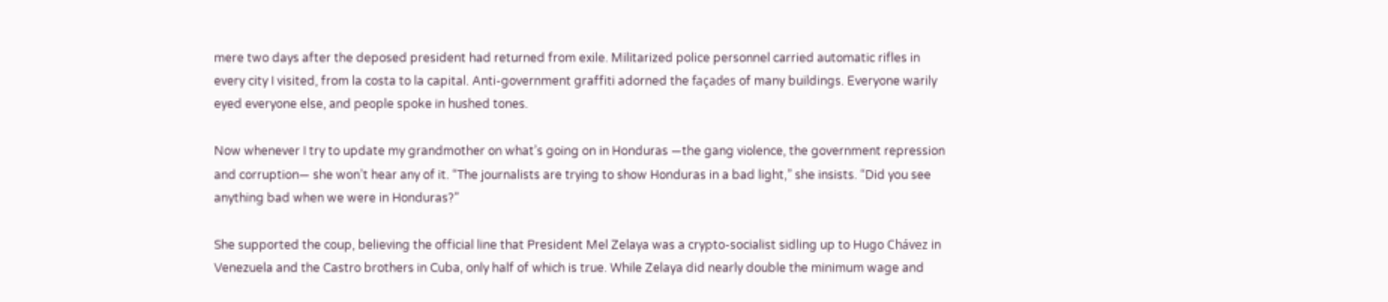mere two days after the deposed president had returned from exile. Militarized police personnel carried automatic rifles in every city I visited, from la costa to la capital. Anti-government graffiti adorned the façades of many buildings. Everyone warily eyed everyone else, and people spoke in hushed tones.

Now whenever I try to update my grandmother on what’s going on in Honduras —the gang violence, the government repression and corruption— she won’t hear any of it. “The journalists are trying to show Honduras in a bad light,” she insists. “Did you see anything bad when we were in Honduras?”

She supported the coup, believing the official line that President Mel Zelaya was a crypto-socialist sidling up to Hugo Chávez in Venezuela and the Castro brothers in Cuba, only half of which is true. While Zelaya did nearly double the minimum wage and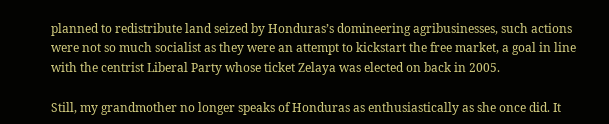planned to redistribute land seized by Honduras’s domineering agribusinesses, such actions were not so much socialist as they were an attempt to kickstart the free market, a goal in line with the centrist Liberal Party whose ticket Zelaya was elected on back in 2005.

Still, my grandmother no longer speaks of Honduras as enthusiastically as she once did. It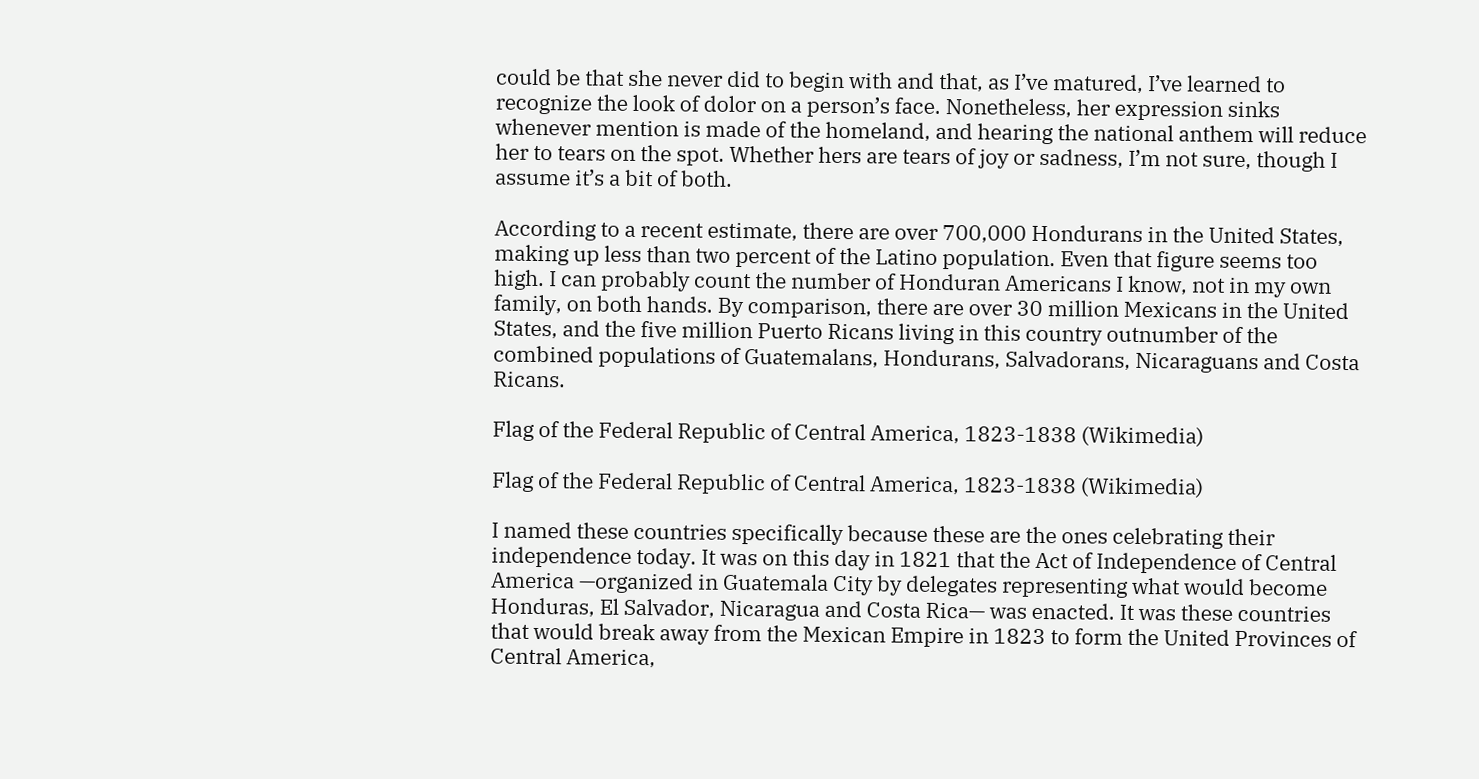could be that she never did to begin with and that, as I’ve matured, I’ve learned to recognize the look of dolor on a person’s face. Nonetheless, her expression sinks whenever mention is made of the homeland, and hearing the national anthem will reduce her to tears on the spot. Whether hers are tears of joy or sadness, I’m not sure, though I assume it’s a bit of both.

According to a recent estimate, there are over 700,000 Hondurans in the United States, making up less than two percent of the Latino population. Even that figure seems too high. I can probably count the number of Honduran Americans I know, not in my own family, on both hands. By comparison, there are over 30 million Mexicans in the United States, and the five million Puerto Ricans living in this country outnumber of the combined populations of Guatemalans, Hondurans, Salvadorans, Nicaraguans and Costa Ricans.

Flag of the Federal Republic of Central America, 1823-1838 (Wikimedia)

Flag of the Federal Republic of Central America, 1823-1838 (Wikimedia)

I named these countries specifically because these are the ones celebrating their independence today. It was on this day in 1821 that the Act of Independence of Central America —organized in Guatemala City by delegates representing what would become Honduras, El Salvador, Nicaragua and Costa Rica— was enacted. It was these countries that would break away from the Mexican Empire in 1823 to form the United Provinces of Central America,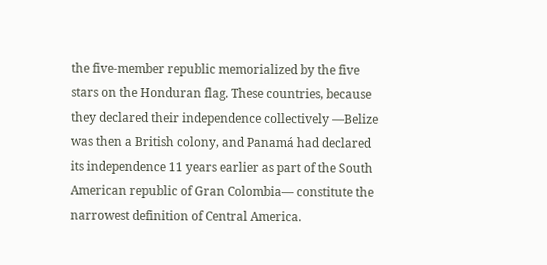the five-member republic memorialized by the five stars on the Honduran flag. These countries, because they declared their independence collectively —Belize was then a British colony, and Panamá had declared its independence 11 years earlier as part of the South American republic of Gran Colombia— constitute the narrowest definition of Central America.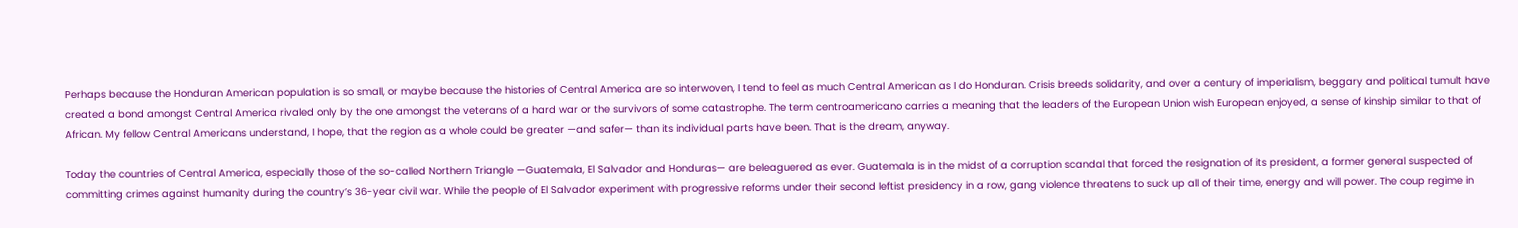Perhaps because the Honduran American population is so small, or maybe because the histories of Central America are so interwoven, I tend to feel as much Central American as I do Honduran. Crisis breeds solidarity, and over a century of imperialism, beggary and political tumult have created a bond amongst Central America rivaled only by the one amongst the veterans of a hard war or the survivors of some catastrophe. The term centroamericano carries a meaning that the leaders of the European Union wish European enjoyed, a sense of kinship similar to that of African. My fellow Central Americans understand, I hope, that the region as a whole could be greater —and safer— than its individual parts have been. That is the dream, anyway.

Today the countries of Central America, especially those of the so-called Northern Triangle —Guatemala, El Salvador and Honduras— are beleaguered as ever. Guatemala is in the midst of a corruption scandal that forced the resignation of its president, a former general suspected of committing crimes against humanity during the country’s 36-year civil war. While the people of El Salvador experiment with progressive reforms under their second leftist presidency in a row, gang violence threatens to suck up all of their time, energy and will power. The coup regime in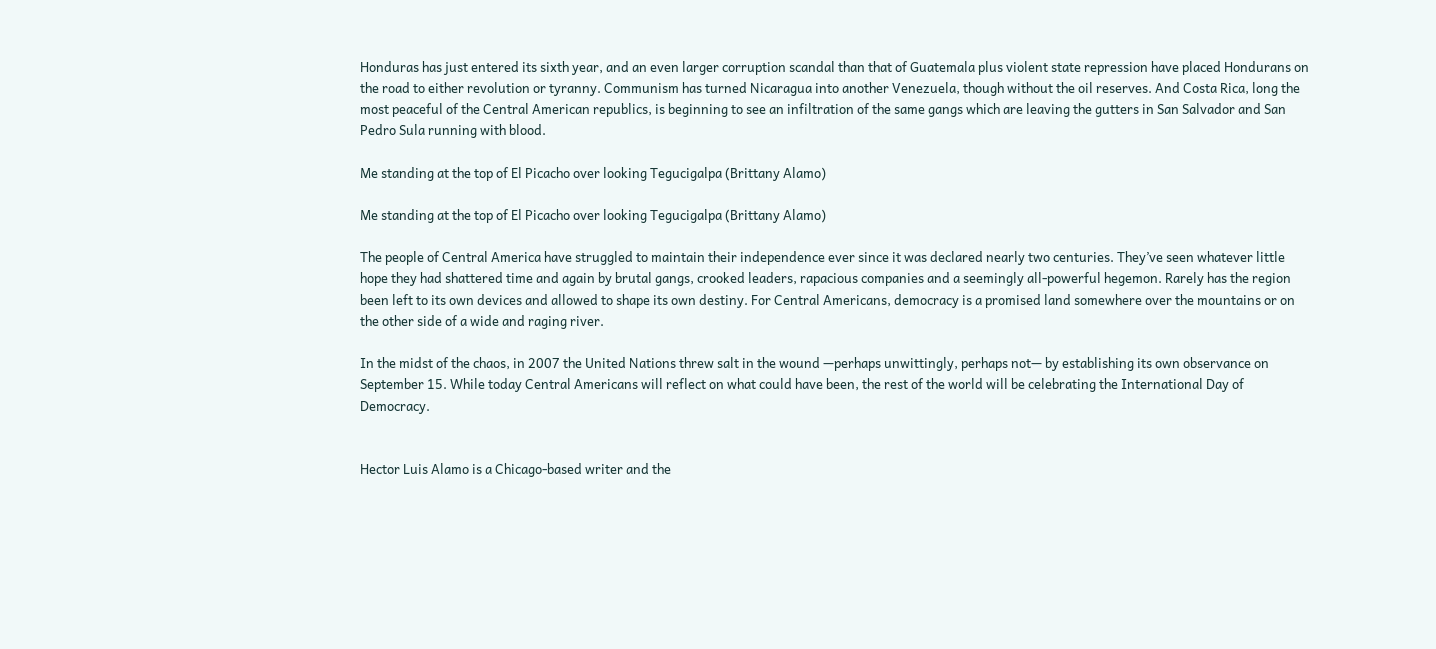Honduras has just entered its sixth year, and an even larger corruption scandal than that of Guatemala plus violent state repression have placed Hondurans on the road to either revolution or tyranny. Communism has turned Nicaragua into another Venezuela, though without the oil reserves. And Costa Rica, long the most peaceful of the Central American republics, is beginning to see an infiltration of the same gangs which are leaving the gutters in San Salvador and San Pedro Sula running with blood.

Me standing at the top of El Picacho over looking Tegucigalpa (Brittany Alamo)

Me standing at the top of El Picacho over looking Tegucigalpa (Brittany Alamo)

The people of Central America have struggled to maintain their independence ever since it was declared nearly two centuries. They’ve seen whatever little hope they had shattered time and again by brutal gangs, crooked leaders, rapacious companies and a seemingly all-powerful hegemon. Rarely has the region been left to its own devices and allowed to shape its own destiny. For Central Americans, democracy is a promised land somewhere over the mountains or on the other side of a wide and raging river.

In the midst of the chaos, in 2007 the United Nations threw salt in the wound —perhaps unwittingly, perhaps not— by establishing its own observance on September 15. While today Central Americans will reflect on what could have been, the rest of the world will be celebrating the International Day of Democracy.


Hector Luis Alamo is a Chicago-based writer and the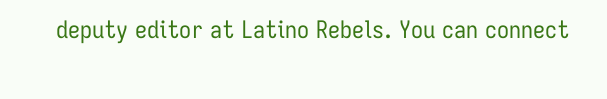deputy editor at Latino Rebels. You can connect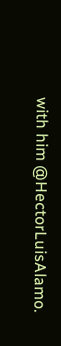with him @HectorLuisAlamo.